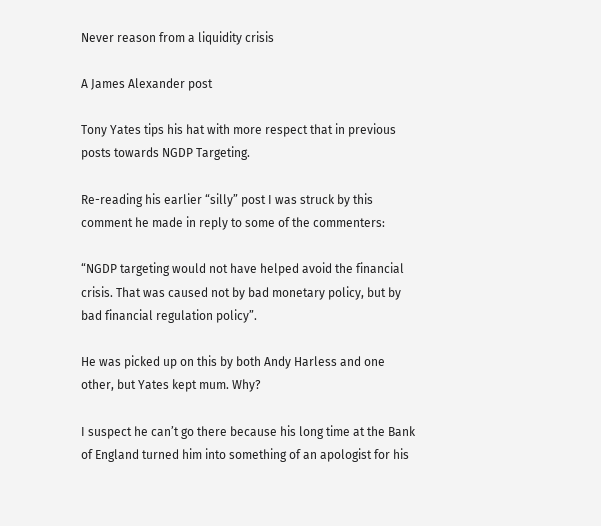Never reason from a liquidity crisis

A James Alexander post

Tony Yates tips his hat with more respect that in previous posts towards NGDP Targeting.

Re-reading his earlier “silly” post I was struck by this comment he made in reply to some of the commenters:

“NGDP targeting would not have helped avoid the financial crisis. That was caused not by bad monetary policy, but by bad financial regulation policy”.

He was picked up on this by both Andy Harless and one other, but Yates kept mum. Why?

I suspect he can’t go there because his long time at the Bank of England turned him into something of an apologist for his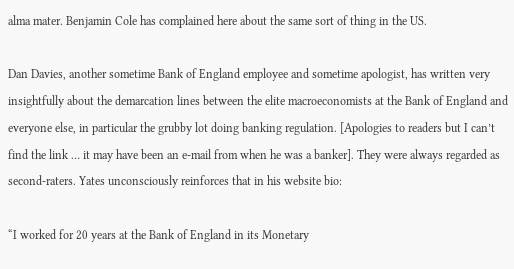alma mater. Benjamin Cole has complained here about the same sort of thing in the US.

Dan Davies, another sometime Bank of England employee and sometime apologist, has written very insightfully about the demarcation lines between the elite macroeconomists at the Bank of England and everyone else, in particular the grubby lot doing banking regulation. [Apologies to readers but I can’t find the link … it may have been an e-mail from when he was a banker]. They were always regarded as second-raters. Yates unconsciously reinforces that in his website bio:

“I worked for 20 years at the Bank of England in its Monetary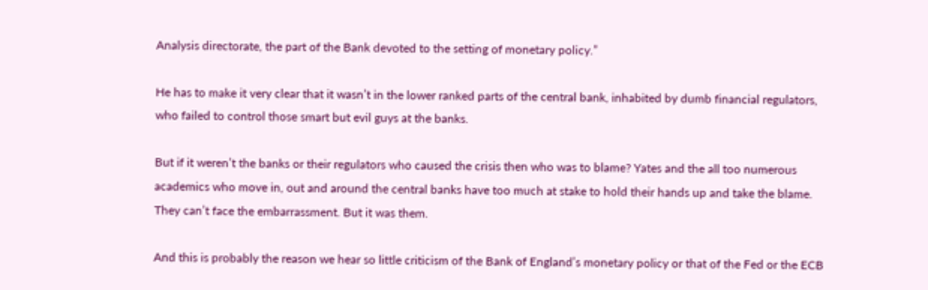Analysis directorate, the part of the Bank devoted to the setting of monetary policy.”

He has to make it very clear that it wasn’t in the lower ranked parts of the central bank, inhabited by dumb financial regulators, who failed to control those smart but evil guys at the banks.

But if it weren’t the banks or their regulators who caused the crisis then who was to blame? Yates and the all too numerous academics who move in, out and around the central banks have too much at stake to hold their hands up and take the blame. They can’t face the embarrassment. But it was them.

And this is probably the reason we hear so little criticism of the Bank of England’s monetary policy or that of the Fed or the ECB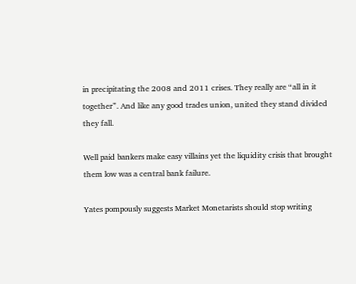in precipitating the 2008 and 2011 crises. They really are “all in it together”. And like any good trades union, united they stand divided they fall.

Well paid bankers make easy villains yet the liquidity crisis that brought them low was a central bank failure.

Yates pompously suggests Market Monetarists should stop writing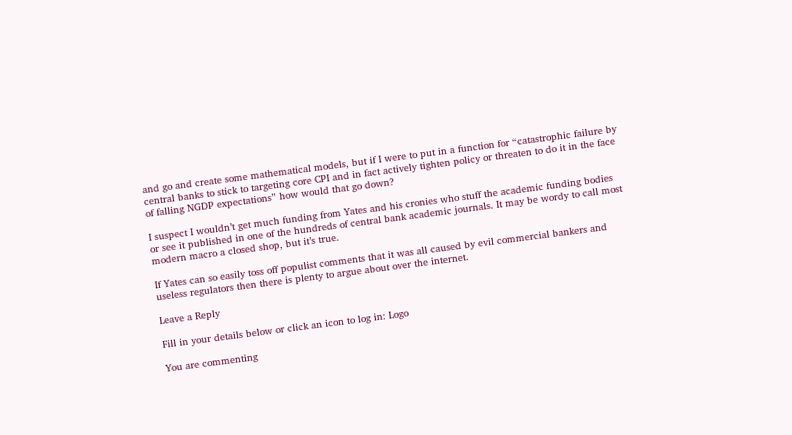and go and create some mathematical models, but if I were to put in a function for “catastrophic failure by central banks to stick to targeting core CPI and in fact actively tighten policy or threaten to do it in the face of falling NGDP expectations” how would that go down?

I suspect I wouldn’t get much funding from Yates and his cronies who stuff the academic funding bodies or see it published in one of the hundreds of central bank academic journals. It may be wordy to call most modern macro a closed shop, but it’s true.

If Yates can so easily toss off populist comments that it was all caused by evil commercial bankers and useless regulators then there is plenty to argue about over the internet.

Leave a Reply

Fill in your details below or click an icon to log in: Logo

You are commenting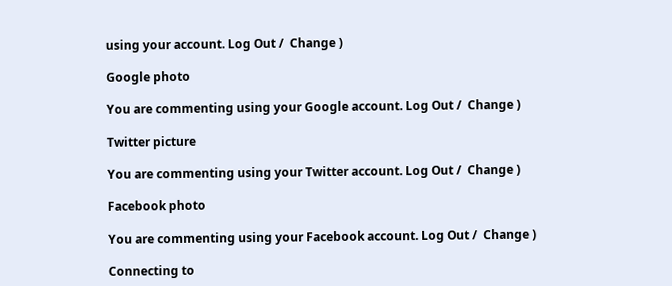using your account. Log Out /  Change )

Google photo

You are commenting using your Google account. Log Out /  Change )

Twitter picture

You are commenting using your Twitter account. Log Out /  Change )

Facebook photo

You are commenting using your Facebook account. Log Out /  Change )

Connecting to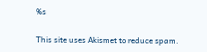%s

This site uses Akismet to reduce spam.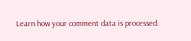Learn how your comment data is processed.